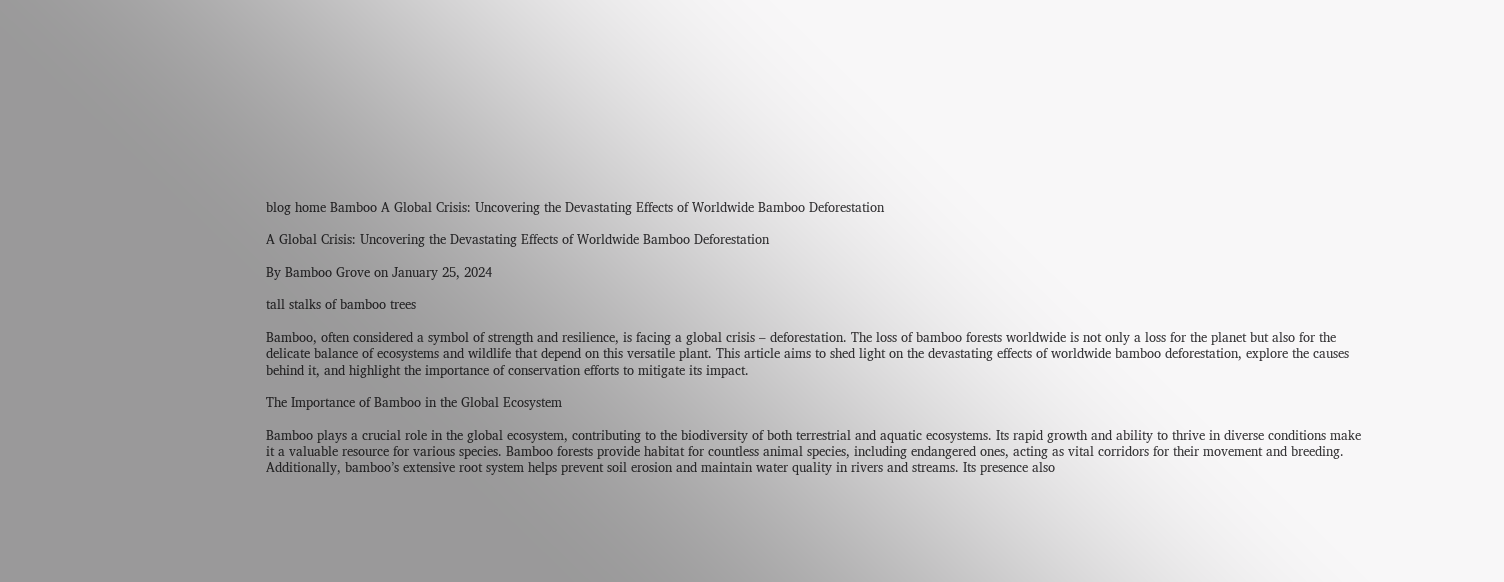blog home Bamboo A Global Crisis: Uncovering the Devastating Effects of Worldwide Bamboo Deforestation

A Global Crisis: Uncovering the Devastating Effects of Worldwide Bamboo Deforestation

By Bamboo Grove on January 25, 2024

tall stalks of bamboo trees

Bamboo, often considered a symbol of strength and resilience, is facing a global crisis – deforestation. The loss of bamboo forests worldwide is not only a loss for the planet but also for the delicate balance of ecosystems and wildlife that depend on this versatile plant. This article aims to shed light on the devastating effects of worldwide bamboo deforestation, explore the causes behind it, and highlight the importance of conservation efforts to mitigate its impact.

The Importance of Bamboo in the Global Ecosystem

Bamboo plays a crucial role in the global ecosystem, contributing to the biodiversity of both terrestrial and aquatic ecosystems. Its rapid growth and ability to thrive in diverse conditions make it a valuable resource for various species. Bamboo forests provide habitat for countless animal species, including endangered ones, acting as vital corridors for their movement and breeding. Additionally, bamboo’s extensive root system helps prevent soil erosion and maintain water quality in rivers and streams. Its presence also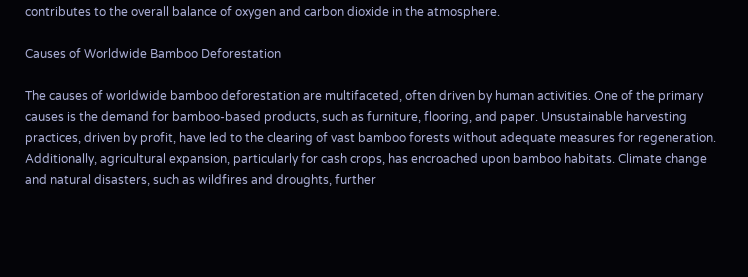contributes to the overall balance of oxygen and carbon dioxide in the atmosphere.

Causes of Worldwide Bamboo Deforestation

The causes of worldwide bamboo deforestation are multifaceted, often driven by human activities. One of the primary causes is the demand for bamboo-based products, such as furniture, flooring, and paper. Unsustainable harvesting practices, driven by profit, have led to the clearing of vast bamboo forests without adequate measures for regeneration. Additionally, agricultural expansion, particularly for cash crops, has encroached upon bamboo habitats. Climate change and natural disasters, such as wildfires and droughts, further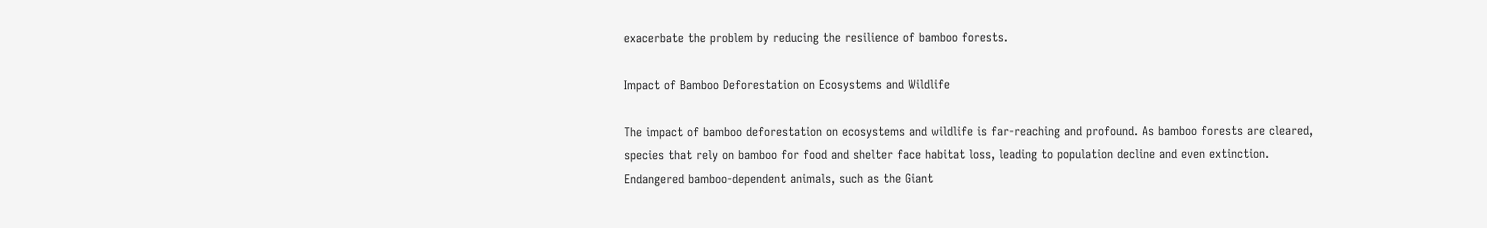exacerbate the problem by reducing the resilience of bamboo forests.

Impact of Bamboo Deforestation on Ecosystems and Wildlife

The impact of bamboo deforestation on ecosystems and wildlife is far-reaching and profound. As bamboo forests are cleared, species that rely on bamboo for food and shelter face habitat loss, leading to population decline and even extinction. Endangered bamboo-dependent animals, such as the Giant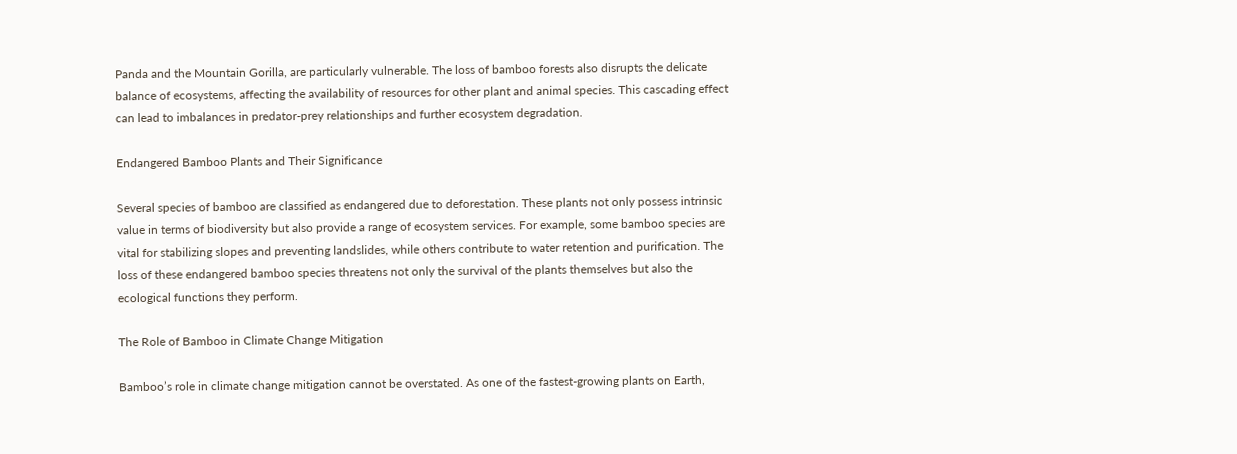Panda and the Mountain Gorilla, are particularly vulnerable. The loss of bamboo forests also disrupts the delicate balance of ecosystems, affecting the availability of resources for other plant and animal species. This cascading effect can lead to imbalances in predator-prey relationships and further ecosystem degradation.

Endangered Bamboo Plants and Their Significance

Several species of bamboo are classified as endangered due to deforestation. These plants not only possess intrinsic value in terms of biodiversity but also provide a range of ecosystem services. For example, some bamboo species are vital for stabilizing slopes and preventing landslides, while others contribute to water retention and purification. The loss of these endangered bamboo species threatens not only the survival of the plants themselves but also the ecological functions they perform.

The Role of Bamboo in Climate Change Mitigation

Bamboo’s role in climate change mitigation cannot be overstated. As one of the fastest-growing plants on Earth,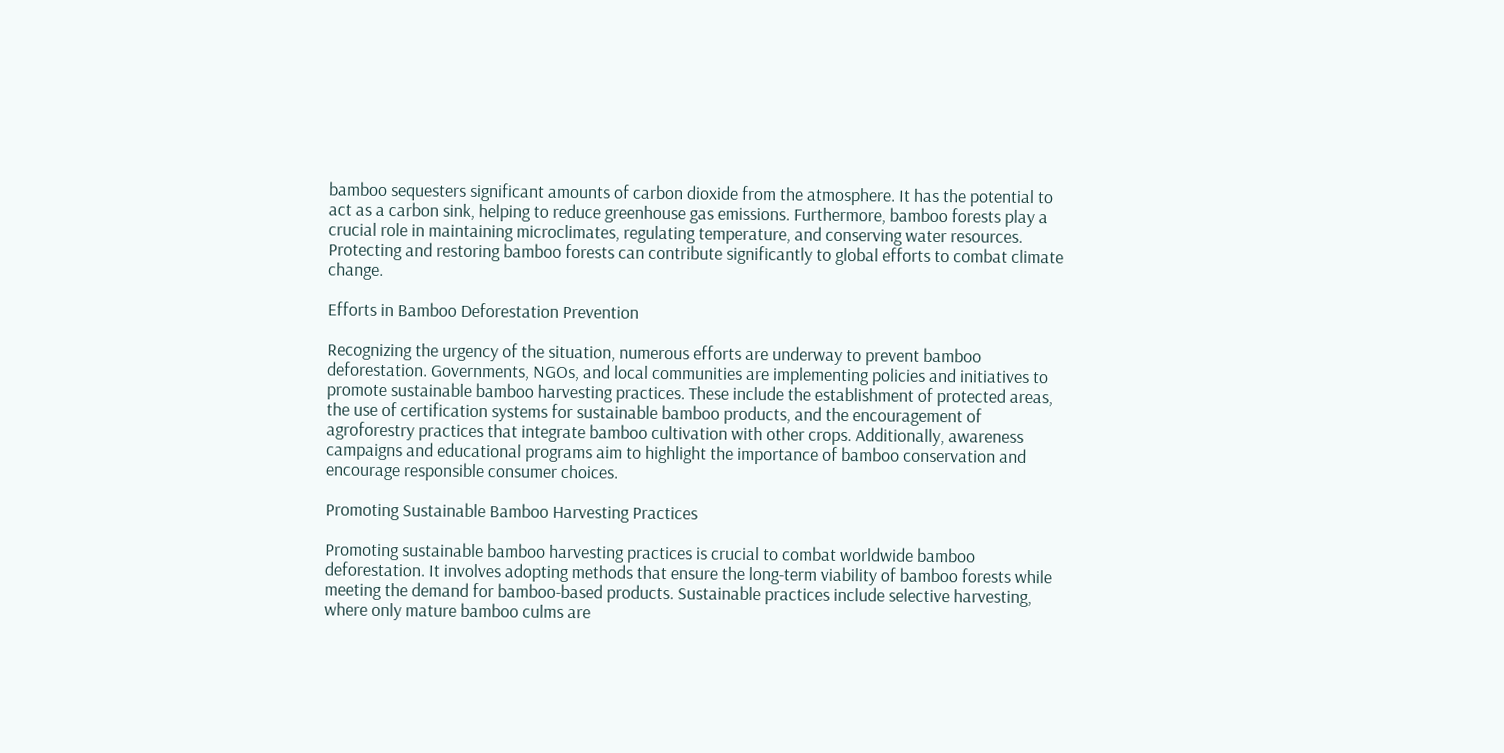bamboo sequesters significant amounts of carbon dioxide from the atmosphere. It has the potential to act as a carbon sink, helping to reduce greenhouse gas emissions. Furthermore, bamboo forests play a crucial role in maintaining microclimates, regulating temperature, and conserving water resources. Protecting and restoring bamboo forests can contribute significantly to global efforts to combat climate change.

Efforts in Bamboo Deforestation Prevention

Recognizing the urgency of the situation, numerous efforts are underway to prevent bamboo deforestation. Governments, NGOs, and local communities are implementing policies and initiatives to promote sustainable bamboo harvesting practices. These include the establishment of protected areas, the use of certification systems for sustainable bamboo products, and the encouragement of agroforestry practices that integrate bamboo cultivation with other crops. Additionally, awareness campaigns and educational programs aim to highlight the importance of bamboo conservation and encourage responsible consumer choices.

Promoting Sustainable Bamboo Harvesting Practices

Promoting sustainable bamboo harvesting practices is crucial to combat worldwide bamboo deforestation. It involves adopting methods that ensure the long-term viability of bamboo forests while meeting the demand for bamboo-based products. Sustainable practices include selective harvesting, where only mature bamboo culms are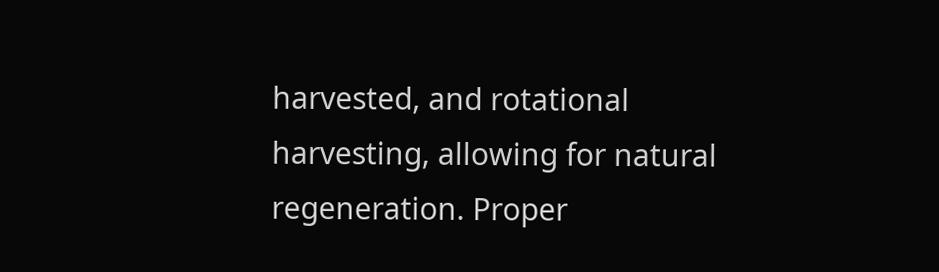harvested, and rotational harvesting, allowing for natural regeneration. Proper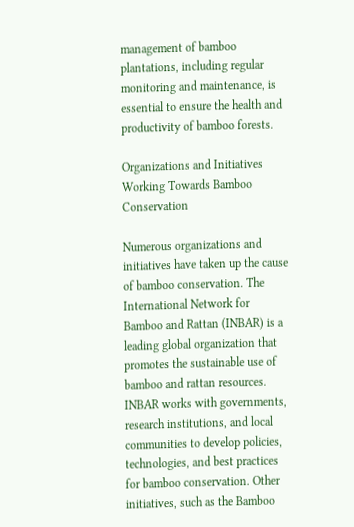management of bamboo plantations, including regular monitoring and maintenance, is essential to ensure the health and productivity of bamboo forests.

Organizations and Initiatives Working Towards Bamboo Conservation

Numerous organizations and initiatives have taken up the cause of bamboo conservation. The International Network for Bamboo and Rattan (INBAR) is a leading global organization that promotes the sustainable use of bamboo and rattan resources. INBAR works with governments, research institutions, and local communities to develop policies, technologies, and best practices for bamboo conservation. Other initiatives, such as the Bamboo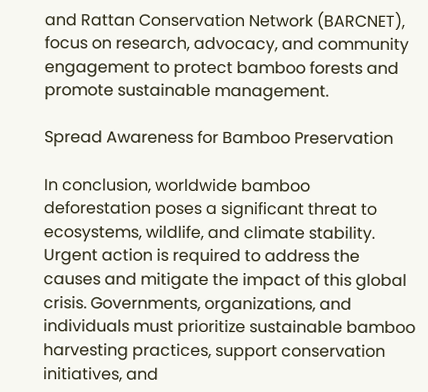and Rattan Conservation Network (BARCNET), focus on research, advocacy, and community engagement to protect bamboo forests and promote sustainable management.

Spread Awareness for Bamboo Preservation

In conclusion, worldwide bamboo deforestation poses a significant threat to ecosystems, wildlife, and climate stability. Urgent action is required to address the causes and mitigate the impact of this global crisis. Governments, organizations, and individuals must prioritize sustainable bamboo harvesting practices, support conservation initiatives, and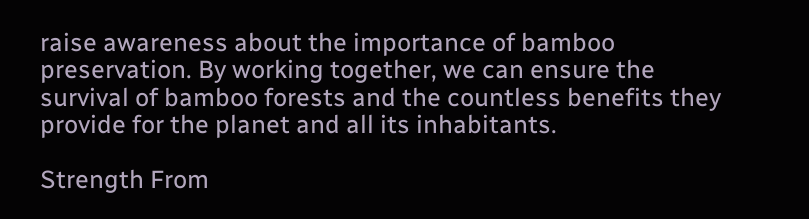raise awareness about the importance of bamboo preservation. By working together, we can ensure the survival of bamboo forests and the countless benefits they provide for the planet and all its inhabitants.

Strength From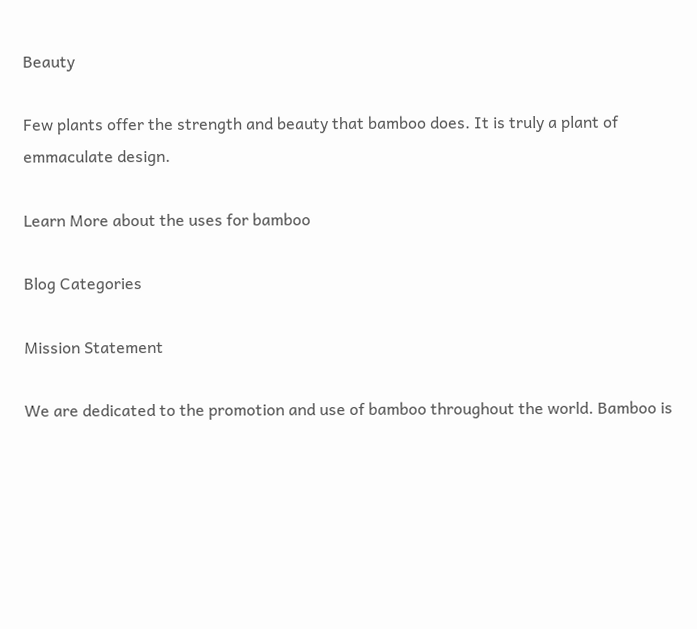Beauty

Few plants offer the strength and beauty that bamboo does. It is truly a plant of emmaculate design.

Learn More about the uses for bamboo

Blog Categories

Mission Statement

We are dedicated to the promotion and use of bamboo throughout the world. Bamboo is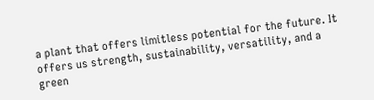a plant that offers limitless potential for the future. It offers us strength, sustainability, versatility, and a green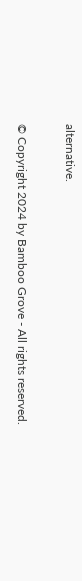alternative.

© Copyright 2024 by Bamboo Grove - All rights reserved.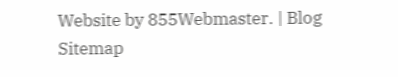Website by 855Webmaster. | Blog Sitemap